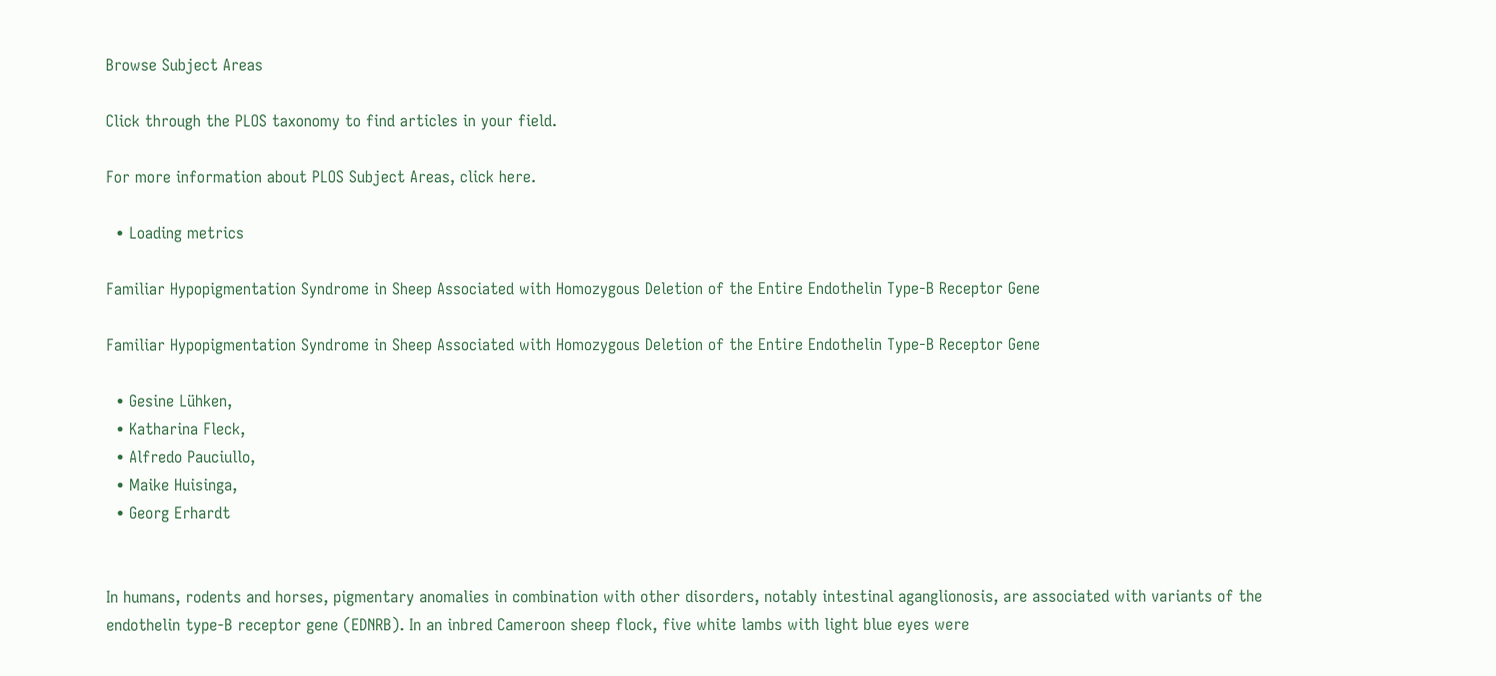Browse Subject Areas

Click through the PLOS taxonomy to find articles in your field.

For more information about PLOS Subject Areas, click here.

  • Loading metrics

Familiar Hypopigmentation Syndrome in Sheep Associated with Homozygous Deletion of the Entire Endothelin Type-B Receptor Gene

Familiar Hypopigmentation Syndrome in Sheep Associated with Homozygous Deletion of the Entire Endothelin Type-B Receptor Gene

  • Gesine Lühken,
  • Katharina Fleck,
  • Alfredo Pauciullo,
  • Maike Huisinga,
  • Georg Erhardt


In humans, rodents and horses, pigmentary anomalies in combination with other disorders, notably intestinal aganglionosis, are associated with variants of the endothelin type-B receptor gene (EDNRB). In an inbred Cameroon sheep flock, five white lambs with light blue eyes were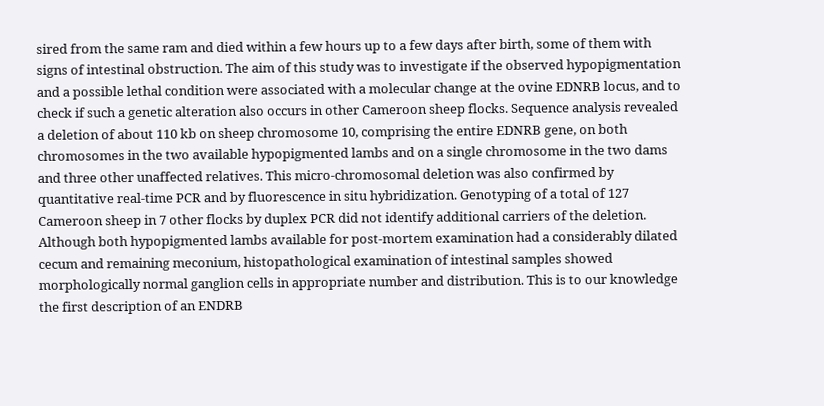sired from the same ram and died within a few hours up to a few days after birth, some of them with signs of intestinal obstruction. The aim of this study was to investigate if the observed hypopigmentation and a possible lethal condition were associated with a molecular change at the ovine EDNRB locus, and to check if such a genetic alteration also occurs in other Cameroon sheep flocks. Sequence analysis revealed a deletion of about 110 kb on sheep chromosome 10, comprising the entire EDNRB gene, on both chromosomes in the two available hypopigmented lambs and on a single chromosome in the two dams and three other unaffected relatives. This micro-chromosomal deletion was also confirmed by quantitative real-time PCR and by fluorescence in situ hybridization. Genotyping of a total of 127 Cameroon sheep in 7 other flocks by duplex PCR did not identify additional carriers of the deletion. Although both hypopigmented lambs available for post-mortem examination had a considerably dilated cecum and remaining meconium, histopathological examination of intestinal samples showed morphologically normal ganglion cells in appropriate number and distribution. This is to our knowledge the first description of an ENDRB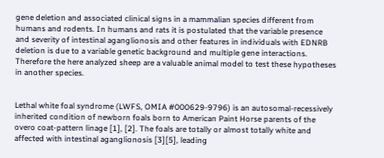gene deletion and associated clinical signs in a mammalian species different from humans and rodents. In humans and rats it is postulated that the variable presence and severity of intestinal aganglionosis and other features in individuals with EDNRB deletion is due to a variable genetic background and multiple gene interactions. Therefore the here analyzed sheep are a valuable animal model to test these hypotheses in another species.


Lethal white foal syndrome (LWFS, OMIA #000629-9796) is an autosomal-recessively inherited condition of newborn foals born to American Paint Horse parents of the overo coat-pattern linage [1], [2]. The foals are totally or almost totally white and affected with intestinal aganglionosis [3][5], leading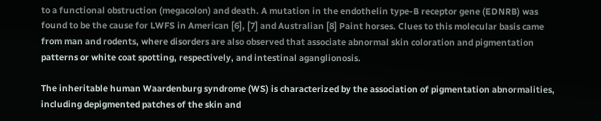to a functional obstruction (megacolon) and death. A mutation in the endothelin type-B receptor gene (EDNRB) was found to be the cause for LWFS in American [6], [7] and Australian [8] Paint horses. Clues to this molecular basis came from man and rodents, where disorders are also observed that associate abnormal skin coloration and pigmentation patterns or white coat spotting, respectively, and intestinal aganglionosis.

The inheritable human Waardenburg syndrome (WS) is characterized by the association of pigmentation abnormalities, including depigmented patches of the skin and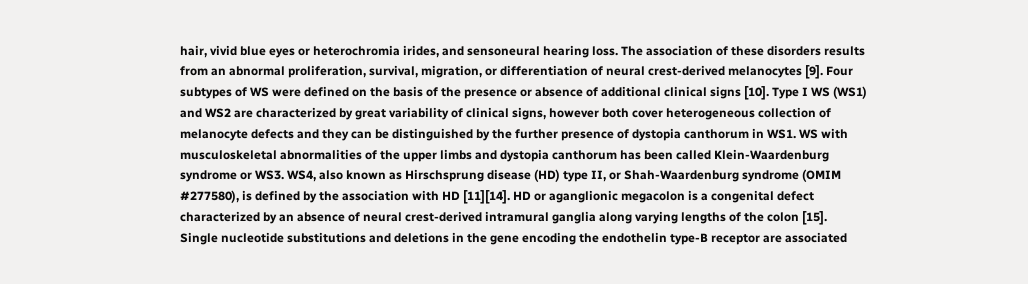hair, vivid blue eyes or heterochromia irides, and sensoneural hearing loss. The association of these disorders results from an abnormal proliferation, survival, migration, or differentiation of neural crest-derived melanocytes [9]. Four subtypes of WS were defined on the basis of the presence or absence of additional clinical signs [10]. Type I WS (WS1) and WS2 are characterized by great variability of clinical signs, however both cover heterogeneous collection of melanocyte defects and they can be distinguished by the further presence of dystopia canthorum in WS1. WS with musculoskeletal abnormalities of the upper limbs and dystopia canthorum has been called Klein-Waardenburg syndrome or WS3. WS4, also known as Hirschsprung disease (HD) type II, or Shah-Waardenburg syndrome (OMIM #277580), is defined by the association with HD [11][14]. HD or aganglionic megacolon is a congenital defect characterized by an absence of neural crest-derived intramural ganglia along varying lengths of the colon [15]. Single nucleotide substitutions and deletions in the gene encoding the endothelin type-B receptor are associated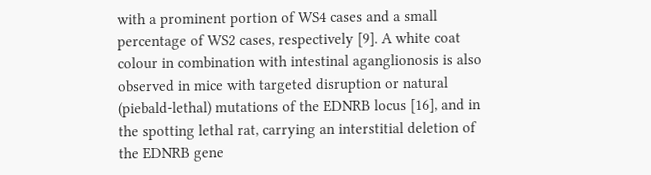with a prominent portion of WS4 cases and a small percentage of WS2 cases, respectively [9]. A white coat colour in combination with intestinal aganglionosis is also observed in mice with targeted disruption or natural (piebald-lethal) mutations of the EDNRB locus [16], and in the spotting lethal rat, carrying an interstitial deletion of the EDNRB gene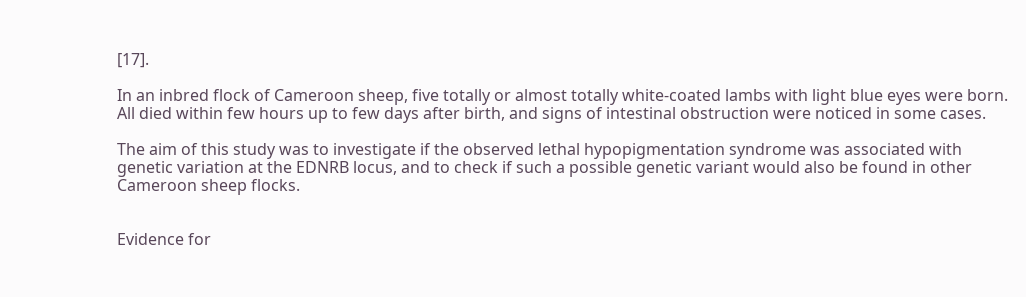[17].

In an inbred flock of Cameroon sheep, five totally or almost totally white-coated lambs with light blue eyes were born. All died within few hours up to few days after birth, and signs of intestinal obstruction were noticed in some cases.

The aim of this study was to investigate if the observed lethal hypopigmentation syndrome was associated with genetic variation at the EDNRB locus, and to check if such a possible genetic variant would also be found in other Cameroon sheep flocks.


Evidence for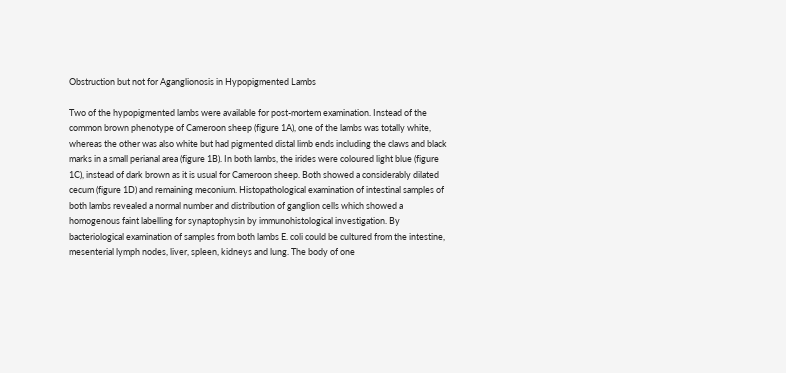Obstruction but not for Aganglionosis in Hypopigmented Lambs

Two of the hypopigmented lambs were available for post-mortem examination. Instead of the common brown phenotype of Cameroon sheep (figure 1A), one of the lambs was totally white, whereas the other was also white but had pigmented distal limb ends including the claws and black marks in a small perianal area (figure 1B). In both lambs, the irides were coloured light blue (figure 1C), instead of dark brown as it is usual for Cameroon sheep. Both showed a considerably dilated cecum (figure 1D) and remaining meconium. Histopathological examination of intestinal samples of both lambs revealed a normal number and distribution of ganglion cells which showed a homogenous faint labelling for synaptophysin by immunohistological investigation. By bacteriological examination of samples from both lambs E. coli could be cultured from the intestine, mesenterial lymph nodes, liver, spleen, kidneys and lung. The body of one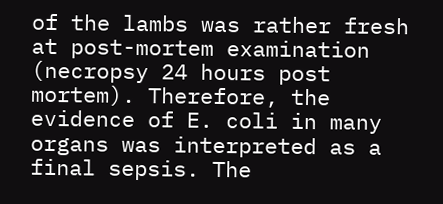of the lambs was rather fresh at post-mortem examination (necropsy 24 hours post mortem). Therefore, the evidence of E. coli in many organs was interpreted as a final sepsis. The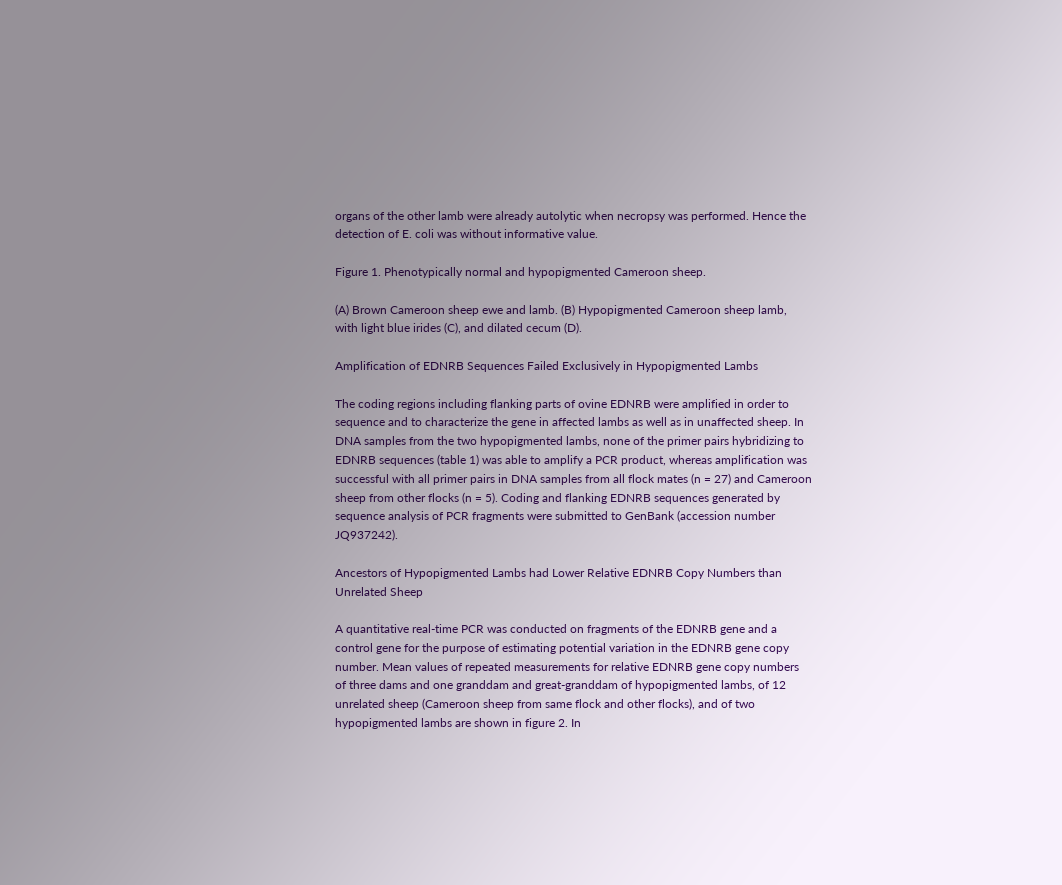organs of the other lamb were already autolytic when necropsy was performed. Hence the detection of E. coli was without informative value.

Figure 1. Phenotypically normal and hypopigmented Cameroon sheep.

(A) Brown Cameroon sheep ewe and lamb. (B) Hypopigmented Cameroon sheep lamb, with light blue irides (C), and dilated cecum (D).

Amplification of EDNRB Sequences Failed Exclusively in Hypopigmented Lambs

The coding regions including flanking parts of ovine EDNRB were amplified in order to sequence and to characterize the gene in affected lambs as well as in unaffected sheep. In DNA samples from the two hypopigmented lambs, none of the primer pairs hybridizing to EDNRB sequences (table 1) was able to amplify a PCR product, whereas amplification was successful with all primer pairs in DNA samples from all flock mates (n = 27) and Cameroon sheep from other flocks (n = 5). Coding and flanking EDNRB sequences generated by sequence analysis of PCR fragments were submitted to GenBank (accession number JQ937242).

Ancestors of Hypopigmented Lambs had Lower Relative EDNRB Copy Numbers than Unrelated Sheep

A quantitative real-time PCR was conducted on fragments of the EDNRB gene and a control gene for the purpose of estimating potential variation in the EDNRB gene copy number. Mean values of repeated measurements for relative EDNRB gene copy numbers of three dams and one granddam and great-granddam of hypopigmented lambs, of 12 unrelated sheep (Cameroon sheep from same flock and other flocks), and of two hypopigmented lambs are shown in figure 2. In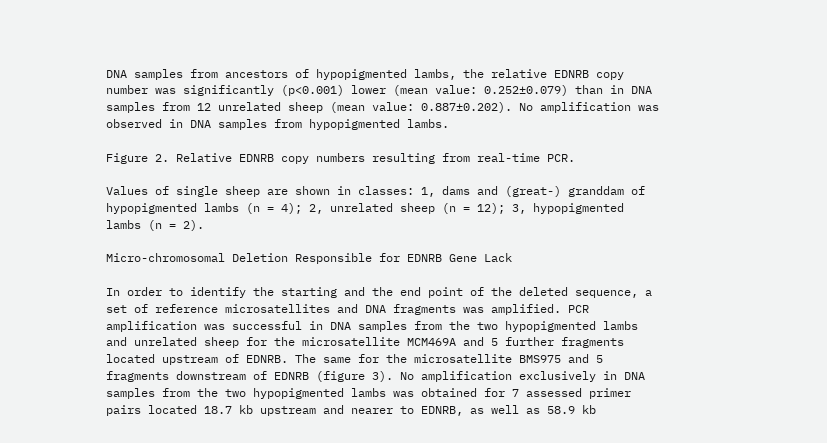DNA samples from ancestors of hypopigmented lambs, the relative EDNRB copy number was significantly (p<0.001) lower (mean value: 0.252±0.079) than in DNA samples from 12 unrelated sheep (mean value: 0.887±0.202). No amplification was observed in DNA samples from hypopigmented lambs.

Figure 2. Relative EDNRB copy numbers resulting from real-time PCR.

Values of single sheep are shown in classes: 1, dams and (great-) granddam of hypopigmented lambs (n = 4); 2, unrelated sheep (n = 12); 3, hypopigmented lambs (n = 2).

Micro-chromosomal Deletion Responsible for EDNRB Gene Lack

In order to identify the starting and the end point of the deleted sequence, a set of reference microsatellites and DNA fragments was amplified. PCR amplification was successful in DNA samples from the two hypopigmented lambs and unrelated sheep for the microsatellite MCM469A and 5 further fragments located upstream of EDNRB. The same for the microsatellite BMS975 and 5 fragments downstream of EDNRB (figure 3). No amplification exclusively in DNA samples from the two hypopigmented lambs was obtained for 7 assessed primer pairs located 18.7 kb upstream and nearer to EDNRB, as well as 58.9 kb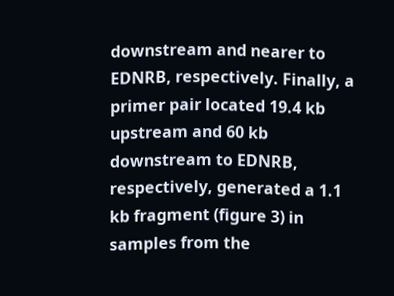downstream and nearer to EDNRB, respectively. Finally, a primer pair located 19.4 kb upstream and 60 kb downstream to EDNRB, respectively, generated a 1.1 kb fragment (figure 3) in samples from the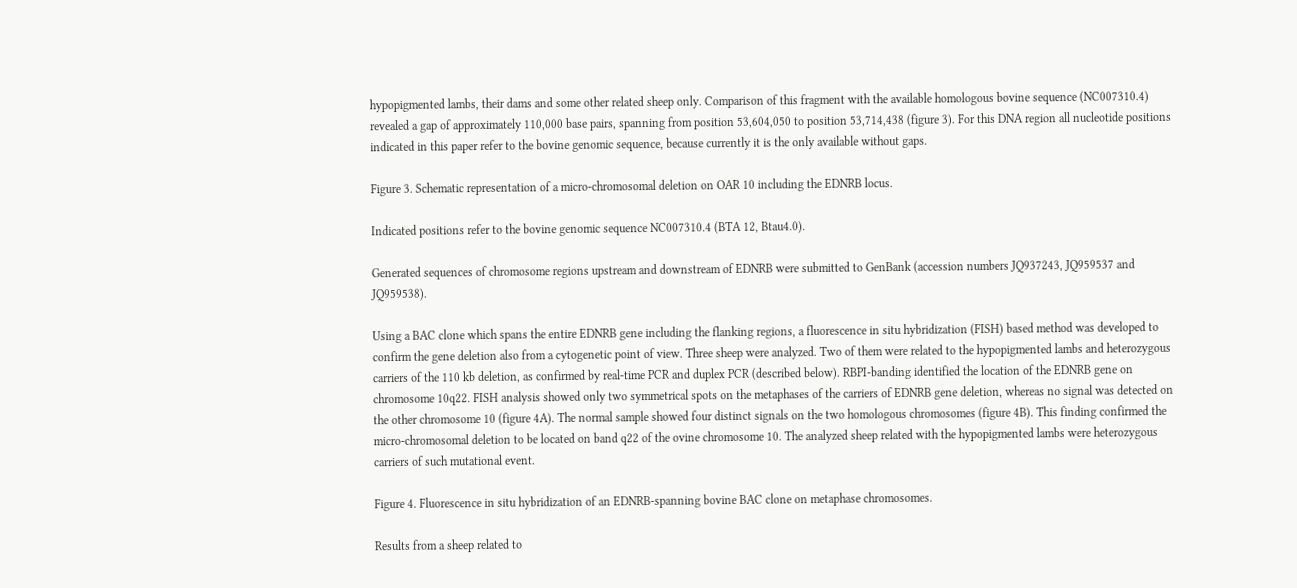hypopigmented lambs, their dams and some other related sheep only. Comparison of this fragment with the available homologous bovine sequence (NC007310.4) revealed a gap of approximately 110,000 base pairs, spanning from position 53,604,050 to position 53,714,438 (figure 3). For this DNA region all nucleotide positions indicated in this paper refer to the bovine genomic sequence, because currently it is the only available without gaps.

Figure 3. Schematic representation of a micro-chromosomal deletion on OAR 10 including the EDNRB locus.

Indicated positions refer to the bovine genomic sequence NC007310.4 (BTA 12, Btau4.0).

Generated sequences of chromosome regions upstream and downstream of EDNRB were submitted to GenBank (accession numbers JQ937243, JQ959537 and JQ959538).

Using a BAC clone which spans the entire EDNRB gene including the flanking regions, a fluorescence in situ hybridization (FISH) based method was developed to confirm the gene deletion also from a cytogenetic point of view. Three sheep were analyzed. Two of them were related to the hypopigmented lambs and heterozygous carriers of the 110 kb deletion, as confirmed by real-time PCR and duplex PCR (described below). RBPI-banding identified the location of the EDNRB gene on chromosome 10q22. FISH analysis showed only two symmetrical spots on the metaphases of the carriers of EDNRB gene deletion, whereas no signal was detected on the other chromosome 10 (figure 4A). The normal sample showed four distinct signals on the two homologous chromosomes (figure 4B). This finding confirmed the micro-chromosomal deletion to be located on band q22 of the ovine chromosome 10. The analyzed sheep related with the hypopigmented lambs were heterozygous carriers of such mutational event.

Figure 4. Fluorescence in situ hybridization of an EDNRB-spanning bovine BAC clone on metaphase chromosomes.

Results from a sheep related to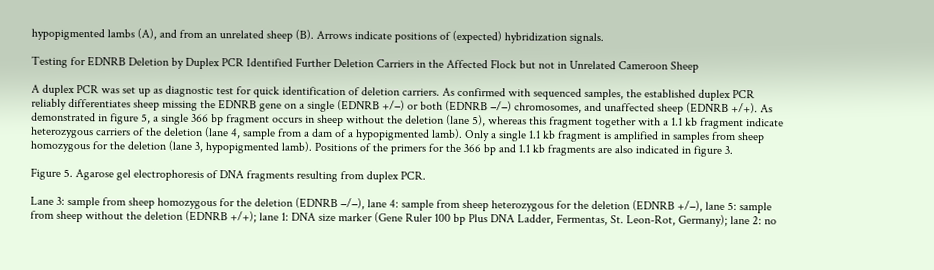hypopigmented lambs (A), and from an unrelated sheep (B). Arrows indicate positions of (expected) hybridization signals.

Testing for EDNRB Deletion by Duplex PCR Identified Further Deletion Carriers in the Affected Flock but not in Unrelated Cameroon Sheep

A duplex PCR was set up as diagnostic test for quick identification of deletion carriers. As confirmed with sequenced samples, the established duplex PCR reliably differentiates sheep missing the EDNRB gene on a single (EDNRB +/−) or both (EDNRB −/−) chromosomes, and unaffected sheep (EDNRB +/+). As demonstrated in figure 5, a single 366 bp fragment occurs in sheep without the deletion (lane 5), whereas this fragment together with a 1.1 kb fragment indicate heterozygous carriers of the deletion (lane 4, sample from a dam of a hypopigmented lamb). Only a single 1.1 kb fragment is amplified in samples from sheep homozygous for the deletion (lane 3, hypopigmented lamb). Positions of the primers for the 366 bp and 1.1 kb fragments are also indicated in figure 3.

Figure 5. Agarose gel electrophoresis of DNA fragments resulting from duplex PCR.

Lane 3: sample from sheep homozygous for the deletion (EDNRB −/−), lane 4: sample from sheep heterozygous for the deletion (EDNRB +/−), lane 5: sample from sheep without the deletion (EDNRB +/+); lane 1: DNA size marker (Gene Ruler 100 bp Plus DNA Ladder, Fermentas, St. Leon-Rot, Germany); lane 2: no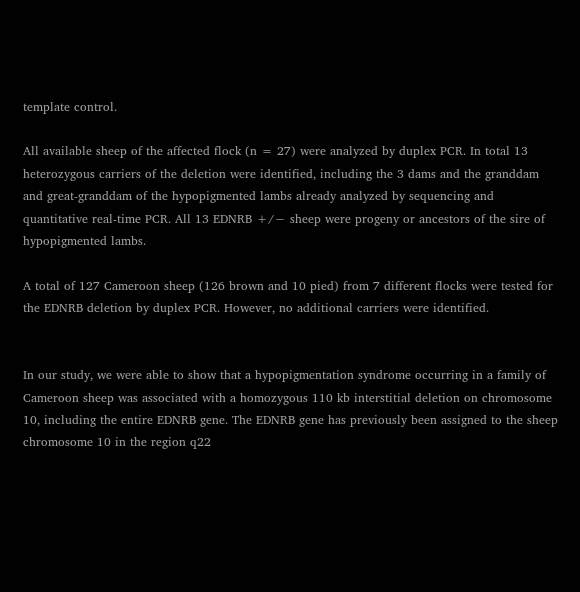template control.

All available sheep of the affected flock (n = 27) were analyzed by duplex PCR. In total 13 heterozygous carriers of the deletion were identified, including the 3 dams and the granddam and great-granddam of the hypopigmented lambs already analyzed by sequencing and quantitative real-time PCR. All 13 EDNRB +/− sheep were progeny or ancestors of the sire of hypopigmented lambs.

A total of 127 Cameroon sheep (126 brown and 10 pied) from 7 different flocks were tested for the EDNRB deletion by duplex PCR. However, no additional carriers were identified.


In our study, we were able to show that a hypopigmentation syndrome occurring in a family of Cameroon sheep was associated with a homozygous 110 kb interstitial deletion on chromosome 10, including the entire EDNRB gene. The EDNRB gene has previously been assigned to the sheep chromosome 10 in the region q22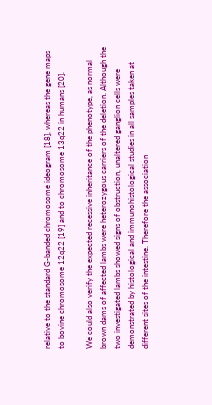relative to the standard G-banded chromosome ideogram [18], whereas the gene maps to bovine chromosome 12q22 [19] and to chromosome 13q22 in humans [20].

We could also verify the expected recessive inheritance of the phenotype, as normal brown dams of affected lambs were heterozygous carriers of the deletion. Although the two investigated lambs showed signs of obstruction, unaltered ganglion cells were demonstrated by histological and immunohistological studies in all samples taken at different sites of the intestine. Therefore the association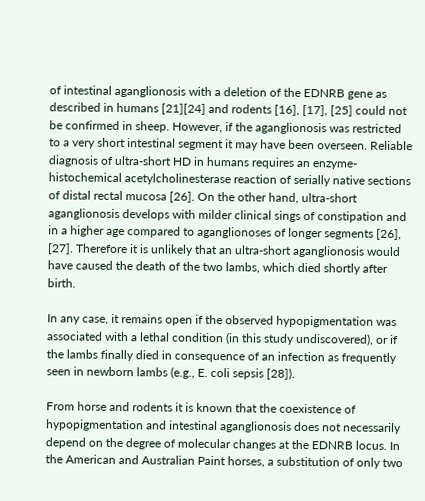of intestinal aganglionosis with a deletion of the EDNRB gene as described in humans [21][24] and rodents [16], [17], [25] could not be confirmed in sheep. However, if the aganglionosis was restricted to a very short intestinal segment it may have been overseen. Reliable diagnosis of ultra-short HD in humans requires an enzyme-histochemical acetylcholinesterase reaction of serially native sections of distal rectal mucosa [26]. On the other hand, ultra-short aganglionosis develops with milder clinical sings of constipation and in a higher age compared to aganglionoses of longer segments [26], [27]. Therefore it is unlikely that an ultra-short aganglionosis would have caused the death of the two lambs, which died shortly after birth.

In any case, it remains open if the observed hypopigmentation was associated with a lethal condition (in this study undiscovered), or if the lambs finally died in consequence of an infection as frequently seen in newborn lambs (e.g., E. coli sepsis [28]).

From horse and rodents it is known that the coexistence of hypopigmentation and intestinal aganglionosis does not necessarily depend on the degree of molecular changes at the EDNRB locus. In the American and Australian Paint horses, a substitution of only two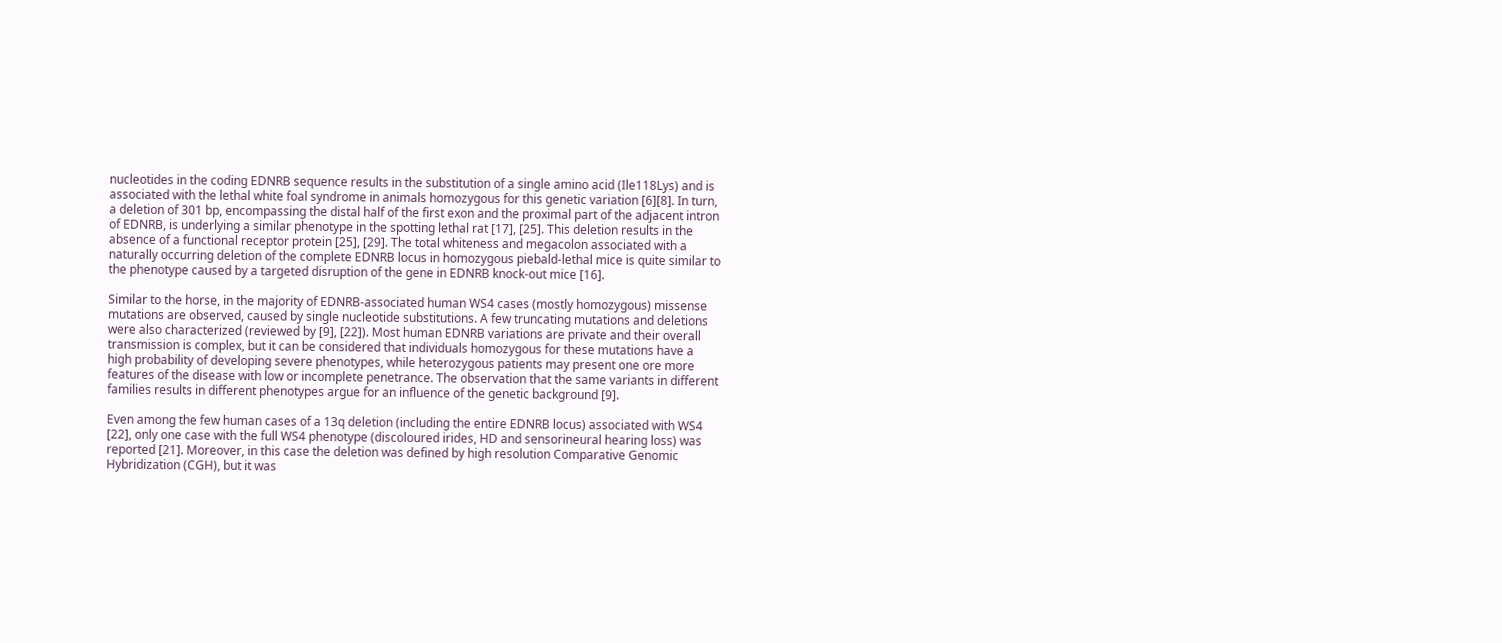nucleotides in the coding EDNRB sequence results in the substitution of a single amino acid (Ile118Lys) and is associated with the lethal white foal syndrome in animals homozygous for this genetic variation [6][8]. In turn, a deletion of 301 bp, encompassing the distal half of the first exon and the proximal part of the adjacent intron of EDNRB, is underlying a similar phenotype in the spotting lethal rat [17], [25]. This deletion results in the absence of a functional receptor protein [25], [29]. The total whiteness and megacolon associated with a naturally occurring deletion of the complete EDNRB locus in homozygous piebald-lethal mice is quite similar to the phenotype caused by a targeted disruption of the gene in EDNRB knock-out mice [16].

Similar to the horse, in the majority of EDNRB-associated human WS4 cases (mostly homozygous) missense mutations are observed, caused by single nucleotide substitutions. A few truncating mutations and deletions were also characterized (reviewed by [9], [22]). Most human EDNRB variations are private and their overall transmission is complex, but it can be considered that individuals homozygous for these mutations have a high probability of developing severe phenotypes, while heterozygous patients may present one ore more features of the disease with low or incomplete penetrance. The observation that the same variants in different families results in different phenotypes argue for an influence of the genetic background [9].

Even among the few human cases of a 13q deletion (including the entire EDNRB locus) associated with WS4 [22], only one case with the full WS4 phenotype (discoloured irides, HD and sensorineural hearing loss) was reported [21]. Moreover, in this case the deletion was defined by high resolution Comparative Genomic Hybridization (CGH), but it was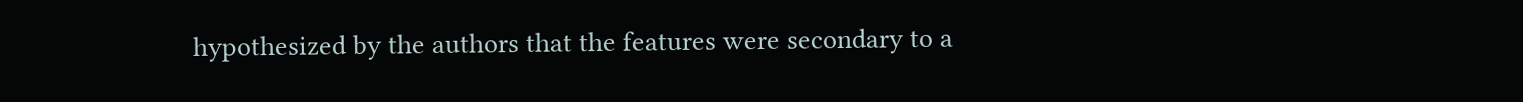hypothesized by the authors that the features were secondary to a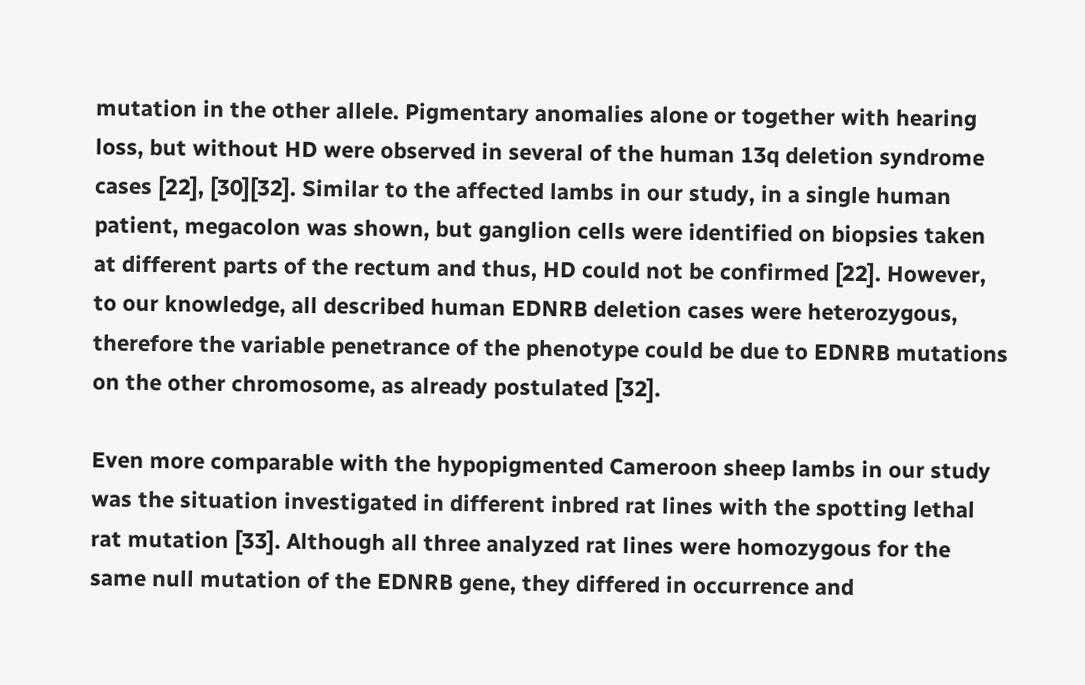mutation in the other allele. Pigmentary anomalies alone or together with hearing loss, but without HD were observed in several of the human 13q deletion syndrome cases [22], [30][32]. Similar to the affected lambs in our study, in a single human patient, megacolon was shown, but ganglion cells were identified on biopsies taken at different parts of the rectum and thus, HD could not be confirmed [22]. However, to our knowledge, all described human EDNRB deletion cases were heterozygous, therefore the variable penetrance of the phenotype could be due to EDNRB mutations on the other chromosome, as already postulated [32].

Even more comparable with the hypopigmented Cameroon sheep lambs in our study was the situation investigated in different inbred rat lines with the spotting lethal rat mutation [33]. Although all three analyzed rat lines were homozygous for the same null mutation of the EDNRB gene, they differed in occurrence and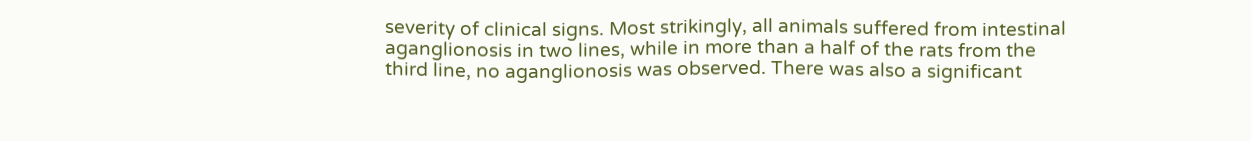severity of clinical signs. Most strikingly, all animals suffered from intestinal aganglionosis in two lines, while in more than a half of the rats from the third line, no aganglionosis was observed. There was also a significant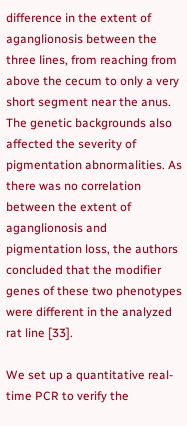difference in the extent of aganglionosis between the three lines, from reaching from above the cecum to only a very short segment near the anus. The genetic backgrounds also affected the severity of pigmentation abnormalities. As there was no correlation between the extent of aganglionosis and pigmentation loss, the authors concluded that the modifier genes of these two phenotypes were different in the analyzed rat line [33].

We set up a quantitative real-time PCR to verify the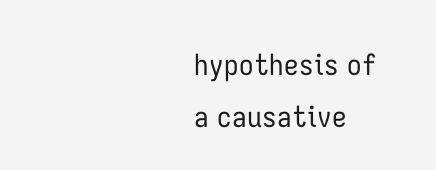hypothesis of a causative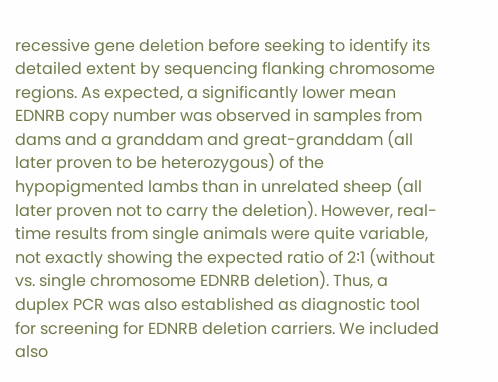recessive gene deletion before seeking to identify its detailed extent by sequencing flanking chromosome regions. As expected, a significantly lower mean EDNRB copy number was observed in samples from dams and a granddam and great-granddam (all later proven to be heterozygous) of the hypopigmented lambs than in unrelated sheep (all later proven not to carry the deletion). However, real-time results from single animals were quite variable, not exactly showing the expected ratio of 2∶1 (without vs. single chromosome EDNRB deletion). Thus, a duplex PCR was also established as diagnostic tool for screening for EDNRB deletion carriers. We included also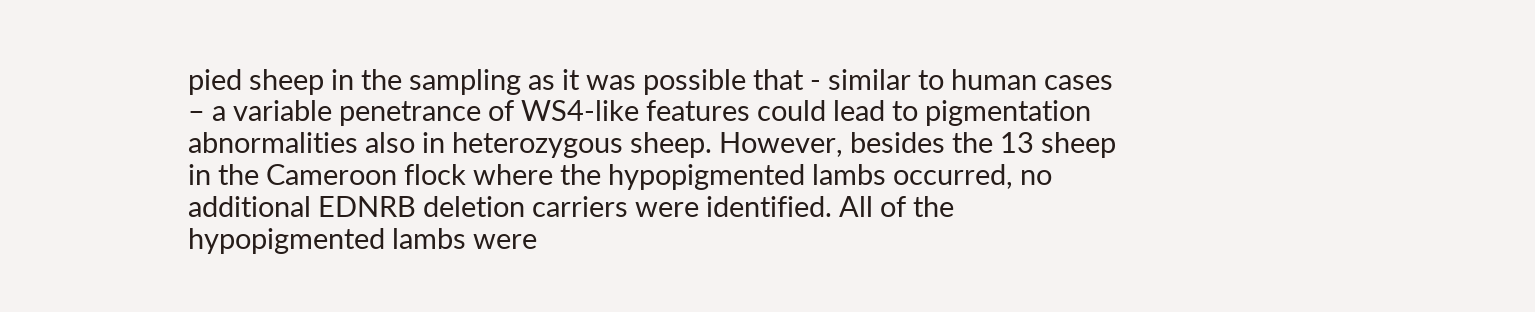pied sheep in the sampling as it was possible that - similar to human cases – a variable penetrance of WS4-like features could lead to pigmentation abnormalities also in heterozygous sheep. However, besides the 13 sheep in the Cameroon flock where the hypopigmented lambs occurred, no additional EDNRB deletion carriers were identified. All of the hypopigmented lambs were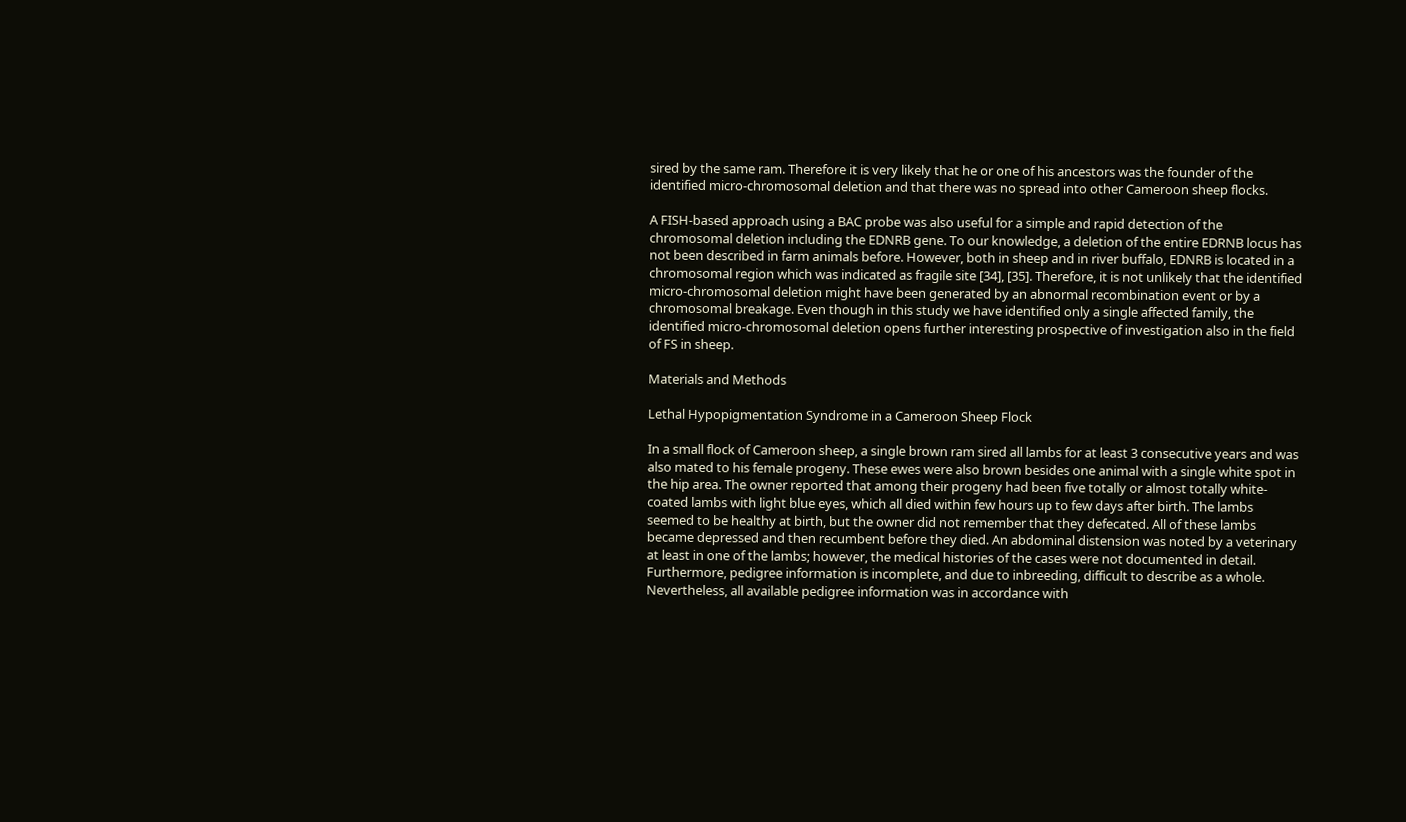sired by the same ram. Therefore it is very likely that he or one of his ancestors was the founder of the identified micro-chromosomal deletion and that there was no spread into other Cameroon sheep flocks.

A FISH-based approach using a BAC probe was also useful for a simple and rapid detection of the chromosomal deletion including the EDNRB gene. To our knowledge, a deletion of the entire EDRNB locus has not been described in farm animals before. However, both in sheep and in river buffalo, EDNRB is located in a chromosomal region which was indicated as fragile site [34], [35]. Therefore, it is not unlikely that the identified micro-chromosomal deletion might have been generated by an abnormal recombination event or by a chromosomal breakage. Even though in this study we have identified only a single affected family, the identified micro-chromosomal deletion opens further interesting prospective of investigation also in the field of FS in sheep.

Materials and Methods

Lethal Hypopigmentation Syndrome in a Cameroon Sheep Flock

In a small flock of Cameroon sheep, a single brown ram sired all lambs for at least 3 consecutive years and was also mated to his female progeny. These ewes were also brown besides one animal with a single white spot in the hip area. The owner reported that among their progeny had been five totally or almost totally white-coated lambs with light blue eyes, which all died within few hours up to few days after birth. The lambs seemed to be healthy at birth, but the owner did not remember that they defecated. All of these lambs became depressed and then recumbent before they died. An abdominal distension was noted by a veterinary at least in one of the lambs; however, the medical histories of the cases were not documented in detail. Furthermore, pedigree information is incomplete, and due to inbreeding, difficult to describe as a whole. Nevertheless, all available pedigree information was in accordance with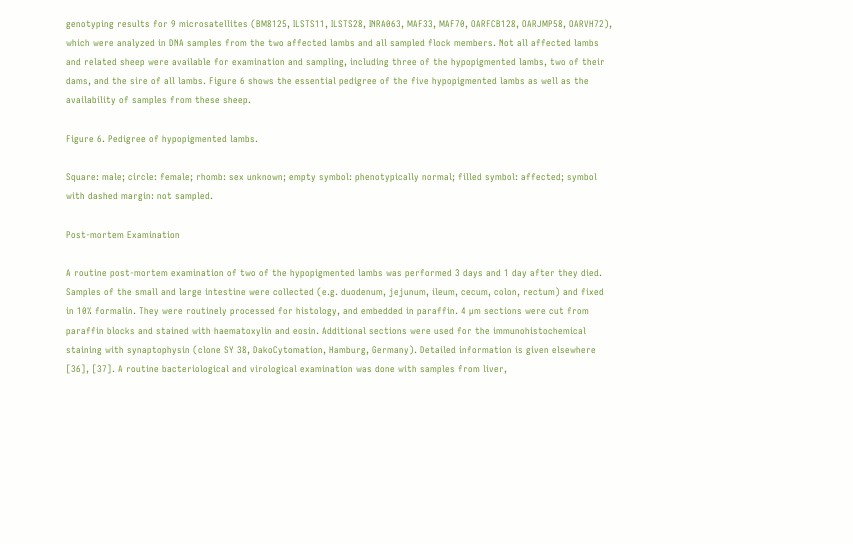genotyping results for 9 microsatellites (BM8125, ILSTS11, ILSTS28, INRA063, MAF33, MAF70, OARFCB128, OARJMP58, OARVH72), which were analyzed in DNA samples from the two affected lambs and all sampled flock members. Not all affected lambs and related sheep were available for examination and sampling, including three of the hypopigmented lambs, two of their dams, and the sire of all lambs. Figure 6 shows the essential pedigree of the five hypopigmented lambs as well as the availability of samples from these sheep.

Figure 6. Pedigree of hypopigmented lambs.

Square: male; circle: female; rhomb: sex unknown; empty symbol: phenotypically normal; filled symbol: affected; symbol with dashed margin: not sampled.

Post-mortem Examination

A routine post-mortem examination of two of the hypopigmented lambs was performed 3 days and 1 day after they died. Samples of the small and large intestine were collected (e.g. duodenum, jejunum, ileum, cecum, colon, rectum) and fixed in 10% formalin. They were routinely processed for histology, and embedded in paraffin. 4 µm sections were cut from paraffin blocks and stained with haematoxylin and eosin. Additional sections were used for the immunohistochemical staining with synaptophysin (clone SY 38, DakoCytomation, Hamburg, Germany). Detailed information is given elsewhere [36], [37]. A routine bacteriological and virological examination was done with samples from liver,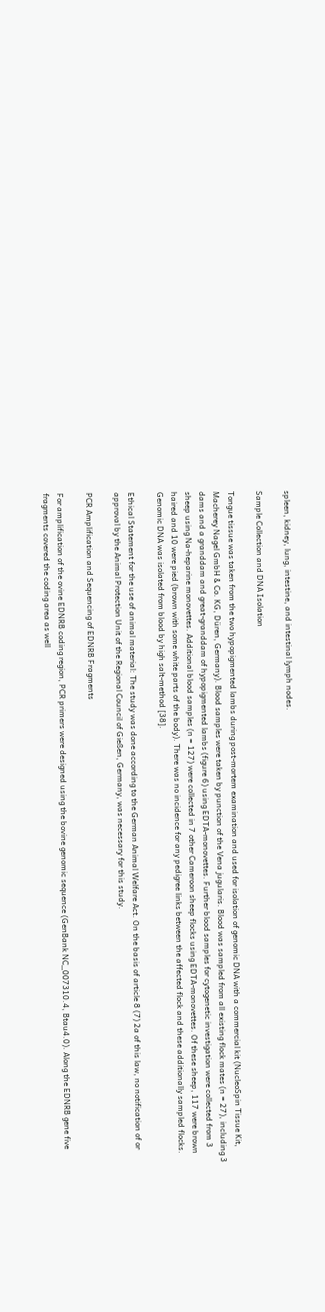spleen, kidney, lung, intestine, and intestinal lymph nodes.

Sample Collection and DNA Isolation

Tongue tissue was taken from the two hypopigmented lambs during post-mortem examination and used for isolation of genomic DNA with a commercial kit (NucleoSpin Tissue Kit, Macherey Nagel GmbH & Co. KG, Düren, Germany). Blood samples were taken by punction of the Vena jugularis. Blood was sampled from all existing flock mates (n = 27), including 3 dams and a granddam and great-granddam of hypopigmented lambs (figure 6) using EDTA-monovettes. Further blood samples for cytogenetic investigation were collected from 3 sheep using Na-heparine monovettes. Additional blood samples (n = 127) were collected in 7 other Cameroon sheep flocks using EDTA-monovettes. Of these sheep, 117 were brown haired and 10 were pied (brown with some white parts of the body). There was no incidence for any pedigree links between the affected flock and these additionally sampled flocks. Genomic DNA was isolated from blood by high salt-method [38].

Ethical Statement for the use of animal material: The study was done according to the German Animal Welfare Act. On the basis of article 8 (7) 2a of this law, no notification of or approval by the Animal Protection Unit of the Regional Council of Gießen, Germany, was necessary for this study.

PCR Amplification and Sequencing of EDNRB Fragments

For amplification of the ovine EDNRB coding region, PCR primers were designed using the bovine genomic sequence (GenBank NC_007310.4, Btau4.0). Along the EDNRB gene five fragments covered the coding area as well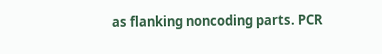as flanking noncoding parts. PCR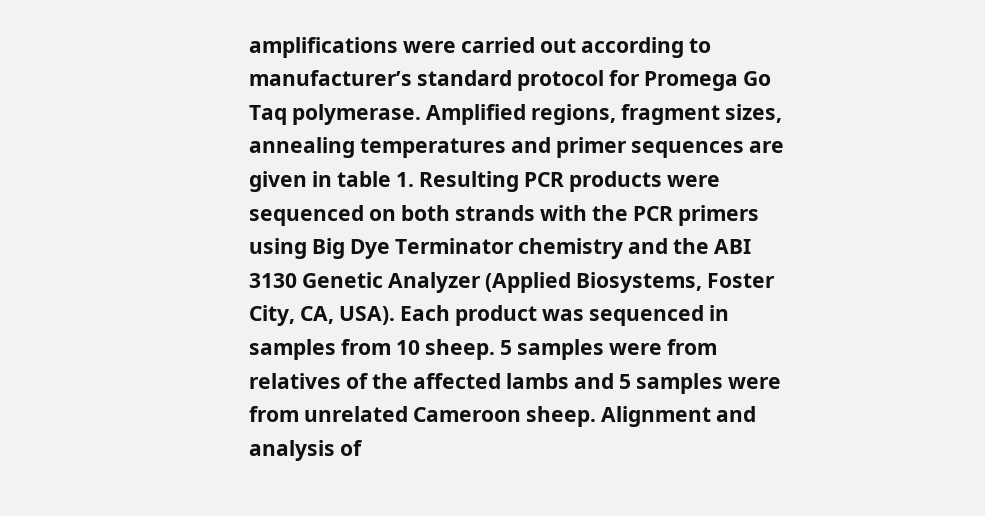amplifications were carried out according to manufacturer’s standard protocol for Promega Go Taq polymerase. Amplified regions, fragment sizes, annealing temperatures and primer sequences are given in table 1. Resulting PCR products were sequenced on both strands with the PCR primers using Big Dye Terminator chemistry and the ABI 3130 Genetic Analyzer (Applied Biosystems, Foster City, CA, USA). Each product was sequenced in samples from 10 sheep. 5 samples were from relatives of the affected lambs and 5 samples were from unrelated Cameroon sheep. Alignment and analysis of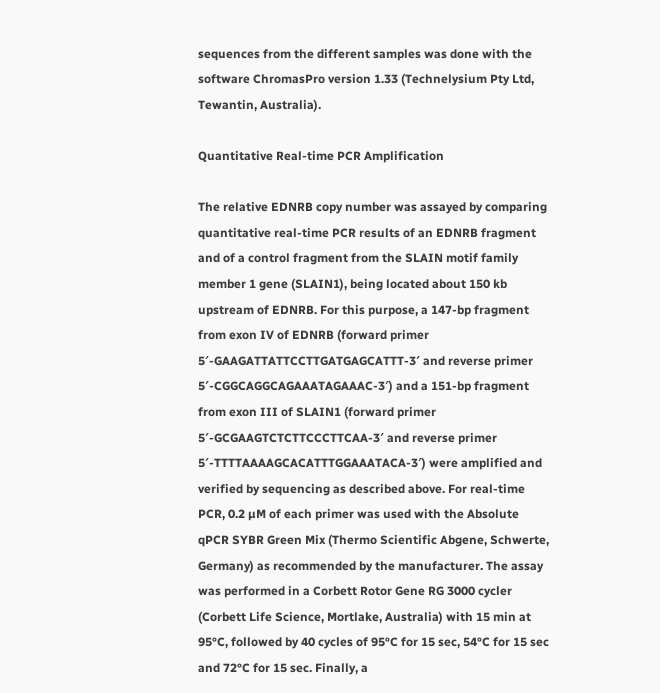sequences from the different samples was done with the software ChromasPro version 1.33 (Technelysium Pty Ltd, Tewantin, Australia).

Quantitative Real-time PCR Amplification

The relative EDNRB copy number was assayed by comparing quantitative real-time PCR results of an EDNRB fragment and of a control fragment from the SLAIN motif family member 1 gene (SLAIN1), being located about 150 kb upstream of EDNRB. For this purpose, a 147-bp fragment from exon IV of EDNRB (forward primer 5′-GAAGATTATTCCTTGATGAGCATTT-3′ and reverse primer 5′-CGGCAGGCAGAAATAGAAAC-3′) and a 151-bp fragment from exon III of SLAIN1 (forward primer 5′-GCGAAGTCTCTTCCCTTCAA-3′ and reverse primer 5′-TTTTAAAAGCACATTTGGAAATACA-3′) were amplified and verified by sequencing as described above. For real-time PCR, 0.2 µM of each primer was used with the Absolute qPCR SYBR Green Mix (Thermo Scientific Abgene, Schwerte, Germany) as recommended by the manufacturer. The assay was performed in a Corbett Rotor Gene RG 3000 cycler (Corbett Life Science, Mortlake, Australia) with 15 min at 95°C, followed by 40 cycles of 95°C for 15 sec, 54°C for 15 sec and 72°C for 15 sec. Finally, a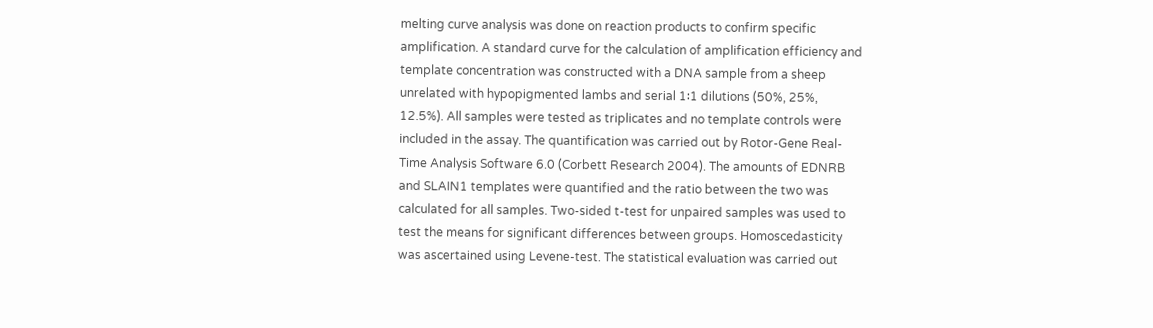melting curve analysis was done on reaction products to confirm specific amplification. A standard curve for the calculation of amplification efficiency and template concentration was constructed with a DNA sample from a sheep unrelated with hypopigmented lambs and serial 1∶1 dilutions (50%, 25%, 12.5%). All samples were tested as triplicates and no template controls were included in the assay. The quantification was carried out by Rotor-Gene Real-Time Analysis Software 6.0 (Corbett Research 2004). The amounts of EDNRB and SLAIN1 templates were quantified and the ratio between the two was calculated for all samples. Two-sided t-test for unpaired samples was used to test the means for significant differences between groups. Homoscedasticity was ascertained using Levene-test. The statistical evaluation was carried out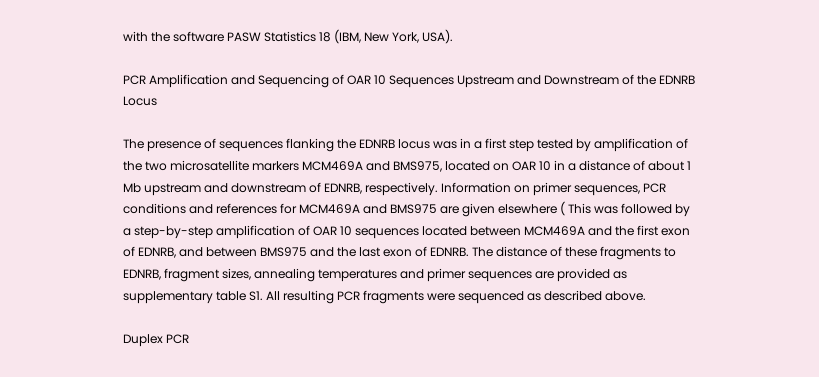with the software PASW Statistics 18 (IBM, New York, USA).

PCR Amplification and Sequencing of OAR 10 Sequences Upstream and Downstream of the EDNRB Locus

The presence of sequences flanking the EDNRB locus was in a first step tested by amplification of the two microsatellite markers MCM469A and BMS975, located on OAR 10 in a distance of about 1 Mb upstream and downstream of EDNRB, respectively. Information on primer sequences, PCR conditions and references for MCM469A and BMS975 are given elsewhere ( This was followed by a step-by-step amplification of OAR 10 sequences located between MCM469A and the first exon of EDNRB, and between BMS975 and the last exon of EDNRB. The distance of these fragments to EDNRB, fragment sizes, annealing temperatures and primer sequences are provided as supplementary table S1. All resulting PCR fragments were sequenced as described above.

Duplex PCR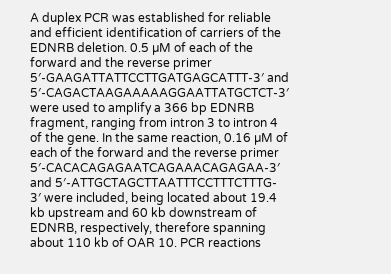A duplex PCR was established for reliable and efficient identification of carriers of the EDNRB deletion. 0.5 µM of each of the forward and the reverse primer 5′-GAAGATTATTCCTTGATGAGCATTT-3′ and 5′-CAGACTAAGAAAAAGGAATTATGCTCT-3′ were used to amplify a 366 bp EDNRB fragment, ranging from intron 3 to intron 4 of the gene. In the same reaction, 0.16 µM of each of the forward and the reverse primer 5′-CACACAGAGAATCAGAAACAGAGAA-3′ and 5′-ATTGCTAGCTTAATTTCCTTTCTTTG- 3′ were included, being located about 19.4 kb upstream and 60 kb downstream of EDNRB, respectively, therefore spanning about 110 kb of OAR 10. PCR reactions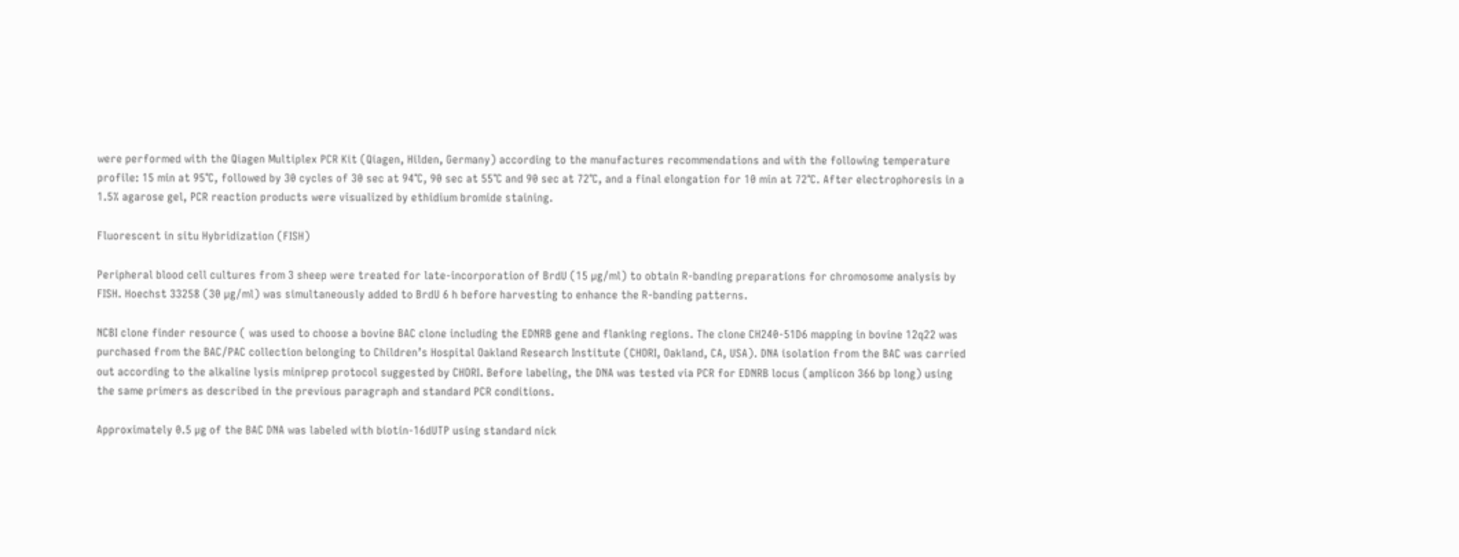were performed with the Qiagen Multiplex PCR Kit (Qiagen, Hilden, Germany) according to the manufactures recommendations and with the following temperature profile: 15 min at 95°C, followed by 30 cycles of 30 sec at 94°C, 90 sec at 55°C and 90 sec at 72°C, and a final elongation for 10 min at 72°C. After electrophoresis in a 1.5% agarose gel, PCR reaction products were visualized by ethidium bromide staining.

Fluorescent in situ Hybridization (FISH)

Peripheral blood cell cultures from 3 sheep were treated for late-incorporation of BrdU (15 µg/ml) to obtain R-banding preparations for chromosome analysis by FISH. Hoechst 33258 (30 µg/ml) was simultaneously added to BrdU 6 h before harvesting to enhance the R-banding patterns.

NCBI clone finder resource ( was used to choose a bovine BAC clone including the EDNRB gene and flanking regions. The clone CH240-51D6 mapping in bovine 12q22 was purchased from the BAC/PAC collection belonging to Children’s Hospital Oakland Research Institute (CHORI, Oakland, CA, USA). DNA isolation from the BAC was carried out according to the alkaline lysis miniprep protocol suggested by CHORI. Before labeling, the DNA was tested via PCR for EDNRB locus (amplicon 366 bp long) using the same primers as described in the previous paragraph and standard PCR conditions.

Approximately 0.5 µg of the BAC DNA was labeled with biotin-16dUTP using standard nick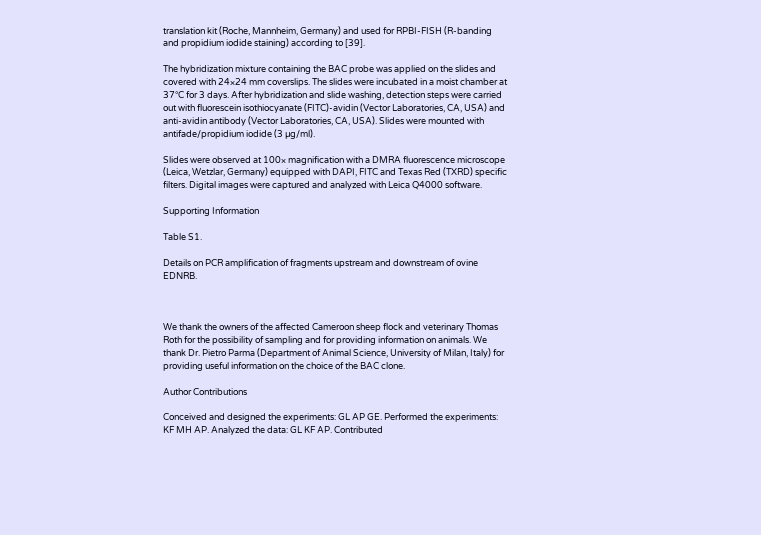translation kit (Roche, Mannheim, Germany) and used for RPBI-FISH (R-banding and propidium iodide staining) according to [39].

The hybridization mixture containing the BAC probe was applied on the slides and covered with 24×24 mm coverslips. The slides were incubated in a moist chamber at 37°C for 3 days. After hybridization and slide washing, detection steps were carried out with fluorescein isothiocyanate (FITC)-avidin (Vector Laboratories, CA, USA) and anti-avidin antibody (Vector Laboratories, CA, USA). Slides were mounted with antifade/propidium iodide (3 µg/ml).

Slides were observed at 100× magnification with a DMRA fluorescence microscope (Leica, Wetzlar, Germany) equipped with DAPI, FITC and Texas Red (TXRD) specific filters. Digital images were captured and analyzed with Leica Q4000 software.

Supporting Information

Table S1.

Details on PCR amplification of fragments upstream and downstream of ovine EDNRB.



We thank the owners of the affected Cameroon sheep flock and veterinary Thomas Roth for the possibility of sampling and for providing information on animals. We thank Dr. Pietro Parma (Department of Animal Science, University of Milan, Italy) for providing useful information on the choice of the BAC clone.

Author Contributions

Conceived and designed the experiments: GL AP GE. Performed the experiments: KF MH AP. Analyzed the data: GL KF AP. Contributed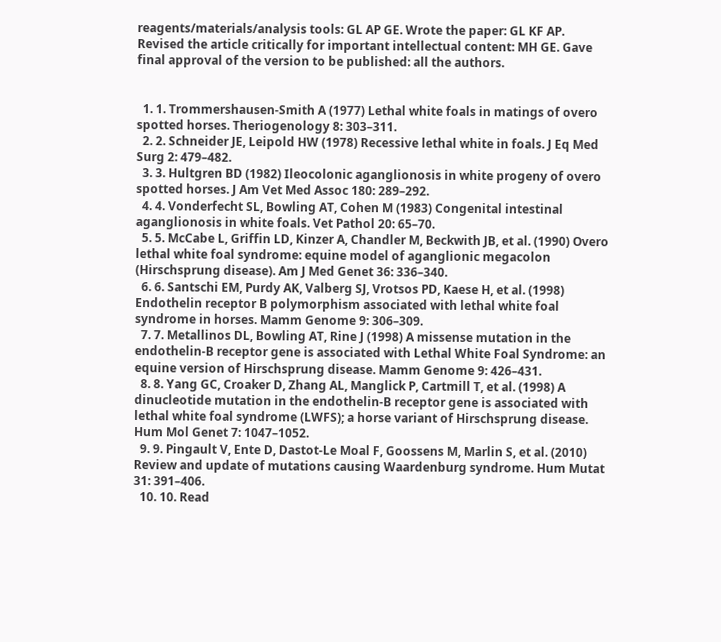reagents/materials/analysis tools: GL AP GE. Wrote the paper: GL KF AP. Revised the article critically for important intellectual content: MH GE. Gave final approval of the version to be published: all the authors.


  1. 1. Trommershausen-Smith A (1977) Lethal white foals in matings of overo spotted horses. Theriogenology 8: 303–311.
  2. 2. Schneider JE, Leipold HW (1978) Recessive lethal white in foals. J Eq Med Surg 2: 479–482.
  3. 3. Hultgren BD (1982) Ileocolonic aganglionosis in white progeny of overo spotted horses. J Am Vet Med Assoc 180: 289–292.
  4. 4. Vonderfecht SL, Bowling AT, Cohen M (1983) Congenital intestinal aganglionosis in white foals. Vet Pathol 20: 65–70.
  5. 5. McCabe L, Griffin LD, Kinzer A, Chandler M, Beckwith JB, et al. (1990) Overo lethal white foal syndrome: equine model of aganglionic megacolon (Hirschsprung disease). Am J Med Genet 36: 336–340.
  6. 6. Santschi EM, Purdy AK, Valberg SJ, Vrotsos PD, Kaese H, et al. (1998) Endothelin receptor B polymorphism associated with lethal white foal syndrome in horses. Mamm Genome 9: 306–309.
  7. 7. Metallinos DL, Bowling AT, Rine J (1998) A missense mutation in the endothelin-B receptor gene is associated with Lethal White Foal Syndrome: an equine version of Hirschsprung disease. Mamm Genome 9: 426–431.
  8. 8. Yang GC, Croaker D, Zhang AL, Manglick P, Cartmill T, et al. (1998) A dinucleotide mutation in the endothelin-B receptor gene is associated with lethal white foal syndrome (LWFS); a horse variant of Hirschsprung disease. Hum Mol Genet 7: 1047–1052.
  9. 9. Pingault V, Ente D, Dastot-Le Moal F, Goossens M, Marlin S, et al. (2010) Review and update of mutations causing Waardenburg syndrome. Hum Mutat 31: 391–406.
  10. 10. Read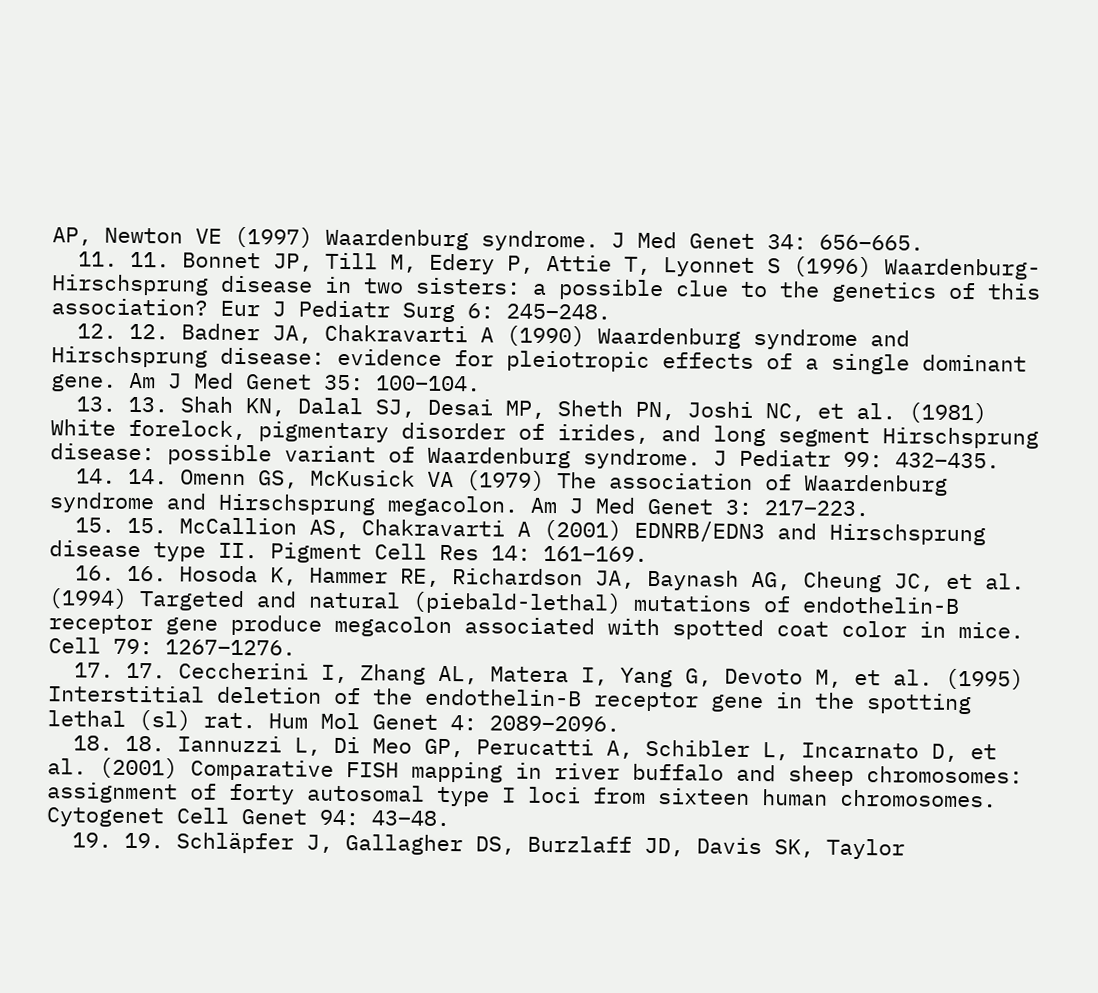AP, Newton VE (1997) Waardenburg syndrome. J Med Genet 34: 656–665.
  11. 11. Bonnet JP, Till M, Edery P, Attie T, Lyonnet S (1996) Waardenburg-Hirschsprung disease in two sisters: a possible clue to the genetics of this association? Eur J Pediatr Surg 6: 245–248.
  12. 12. Badner JA, Chakravarti A (1990) Waardenburg syndrome and Hirschsprung disease: evidence for pleiotropic effects of a single dominant gene. Am J Med Genet 35: 100–104.
  13. 13. Shah KN, Dalal SJ, Desai MP, Sheth PN, Joshi NC, et al. (1981) White forelock, pigmentary disorder of irides, and long segment Hirschsprung disease: possible variant of Waardenburg syndrome. J Pediatr 99: 432–435.
  14. 14. Omenn GS, McKusick VA (1979) The association of Waardenburg syndrome and Hirschsprung megacolon. Am J Med Genet 3: 217–223.
  15. 15. McCallion AS, Chakravarti A (2001) EDNRB/EDN3 and Hirschsprung disease type II. Pigment Cell Res 14: 161–169.
  16. 16. Hosoda K, Hammer RE, Richardson JA, Baynash AG, Cheung JC, et al. (1994) Targeted and natural (piebald-lethal) mutations of endothelin-B receptor gene produce megacolon associated with spotted coat color in mice. Cell 79: 1267–1276.
  17. 17. Ceccherini I, Zhang AL, Matera I, Yang G, Devoto M, et al. (1995) Interstitial deletion of the endothelin-B receptor gene in the spotting lethal (sl) rat. Hum Mol Genet 4: 2089–2096.
  18. 18. Iannuzzi L, Di Meo GP, Perucatti A, Schibler L, Incarnato D, et al. (2001) Comparative FISH mapping in river buffalo and sheep chromosomes: assignment of forty autosomal type I loci from sixteen human chromosomes. Cytogenet Cell Genet 94: 43–48.
  19. 19. Schläpfer J, Gallagher DS, Burzlaff JD, Davis SK, Taylor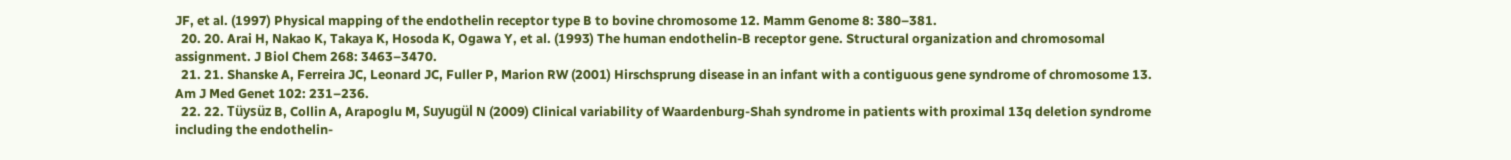JF, et al. (1997) Physical mapping of the endothelin receptor type B to bovine chromosome 12. Mamm Genome 8: 380–381.
  20. 20. Arai H, Nakao K, Takaya K, Hosoda K, Ogawa Y, et al. (1993) The human endothelin-B receptor gene. Structural organization and chromosomal assignment. J Biol Chem 268: 3463–3470.
  21. 21. Shanske A, Ferreira JC, Leonard JC, Fuller P, Marion RW (2001) Hirschsprung disease in an infant with a contiguous gene syndrome of chromosome 13. Am J Med Genet 102: 231–236.
  22. 22. Tüysüz B, Collin A, Arapoglu M, Suyugül N (2009) Clinical variability of Waardenburg-Shah syndrome in patients with proximal 13q deletion syndrome including the endothelin-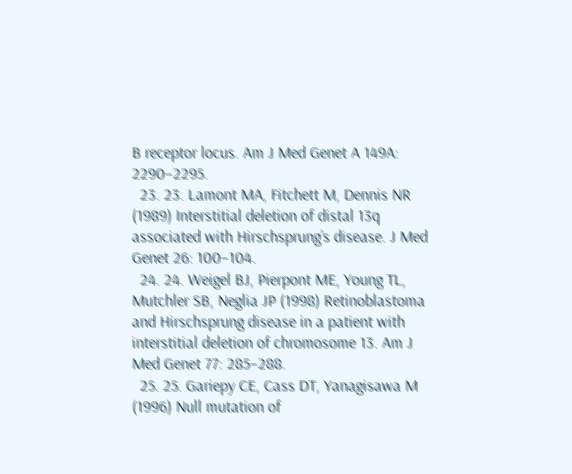B receptor locus. Am J Med Genet A 149A: 2290–2295.
  23. 23. Lamont MA, Fitchett M, Dennis NR (1989) Interstitial deletion of distal 13q associated with Hirschsprung’s disease. J Med Genet 26: 100–104.
  24. 24. Weigel BJ, Pierpont ME, Young TL, Mutchler SB, Neglia JP (1998) Retinoblastoma and Hirschsprung disease in a patient with interstitial deletion of chromosome 13. Am J Med Genet 77: 285–288.
  25. 25. Gariepy CE, Cass DT, Yanagisawa M (1996) Null mutation of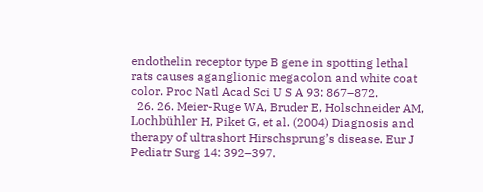endothelin receptor type B gene in spotting lethal rats causes aganglionic megacolon and white coat color. Proc Natl Acad Sci U S A 93: 867–872.
  26. 26. Meier-Ruge WA, Bruder E, Holschneider AM, Lochbühler H, Piket G, et al. (2004) Diagnosis and therapy of ultrashort Hirschsprung’s disease. Eur J Pediatr Surg 14: 392–397.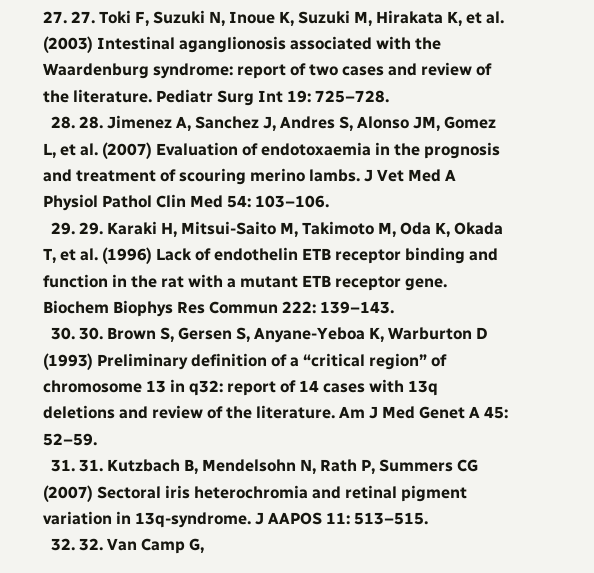27. 27. Toki F, Suzuki N, Inoue K, Suzuki M, Hirakata K, et al. (2003) Intestinal aganglionosis associated with the Waardenburg syndrome: report of two cases and review of the literature. Pediatr Surg Int 19: 725–728.
  28. 28. Jimenez A, Sanchez J, Andres S, Alonso JM, Gomez L, et al. (2007) Evaluation of endotoxaemia in the prognosis and treatment of scouring merino lambs. J Vet Med A Physiol Pathol Clin Med 54: 103–106.
  29. 29. Karaki H, Mitsui-Saito M, Takimoto M, Oda K, Okada T, et al. (1996) Lack of endothelin ETB receptor binding and function in the rat with a mutant ETB receptor gene. Biochem Biophys Res Commun 222: 139–143.
  30. 30. Brown S, Gersen S, Anyane-Yeboa K, Warburton D (1993) Preliminary definition of a “critical region” of chromosome 13 in q32: report of 14 cases with 13q deletions and review of the literature. Am J Med Genet A 45: 52–59.
  31. 31. Kutzbach B, Mendelsohn N, Rath P, Summers CG (2007) Sectoral iris heterochromia and retinal pigment variation in 13q-syndrome. J AAPOS 11: 513–515.
  32. 32. Van Camp G,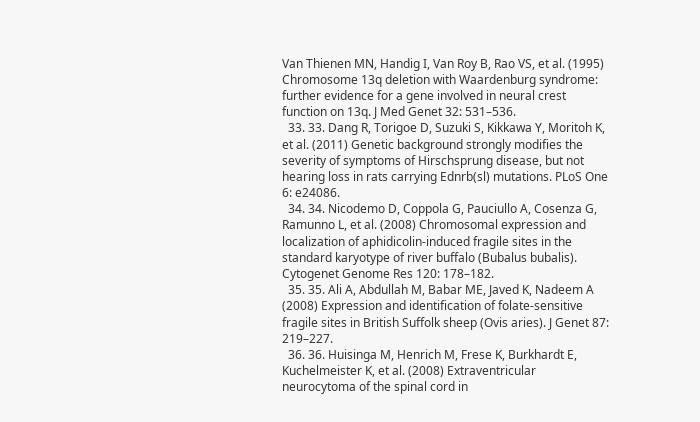Van Thienen MN, Handig I, Van Roy B, Rao VS, et al. (1995) Chromosome 13q deletion with Waardenburg syndrome: further evidence for a gene involved in neural crest function on 13q. J Med Genet 32: 531–536.
  33. 33. Dang R, Torigoe D, Suzuki S, Kikkawa Y, Moritoh K, et al. (2011) Genetic background strongly modifies the severity of symptoms of Hirschsprung disease, but not hearing loss in rats carrying Ednrb(sl) mutations. PLoS One 6: e24086.
  34. 34. Nicodemo D, Coppola G, Pauciullo A, Cosenza G, Ramunno L, et al. (2008) Chromosomal expression and localization of aphidicolin-induced fragile sites in the standard karyotype of river buffalo (Bubalus bubalis). Cytogenet Genome Res 120: 178–182.
  35. 35. Ali A, Abdullah M, Babar ME, Javed K, Nadeem A (2008) Expression and identification of folate-sensitive fragile sites in British Suffolk sheep (Ovis aries). J Genet 87: 219–227.
  36. 36. Huisinga M, Henrich M, Frese K, Burkhardt E, Kuchelmeister K, et al. (2008) Extraventricular neurocytoma of the spinal cord in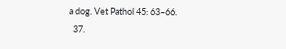a dog. Vet Pathol 45: 63–66.
  37.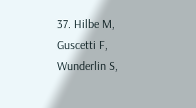37. Hilbe M, Guscetti F, Wunderlin S,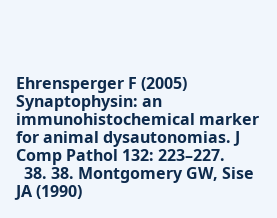Ehrensperger F (2005) Synaptophysin: an immunohistochemical marker for animal dysautonomias. J Comp Pathol 132: 223–227.
  38. 38. Montgomery GW, Sise JA (1990)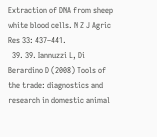Extraction of DNA from sheep white blood cells. N Z J Agric Res 33: 437–441.
  39. 39. Iannuzzi L, Di Berardino D (2008) Tools of the trade: diagnostics and research in domestic animal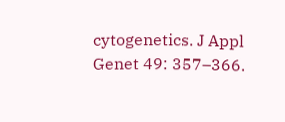cytogenetics. J Appl Genet 49: 357–366.